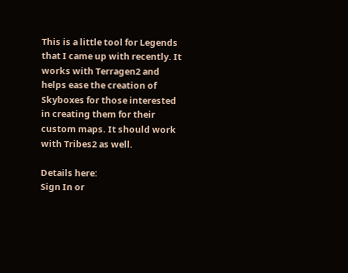This is a little tool for Legends that I came up with recently. It works with Terragen2 and helps ease the creation of Skyboxes for those interested in creating them for their custom maps. It should work with Tribes2 as well.

Details here:
Sign In or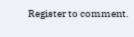Register to comment.